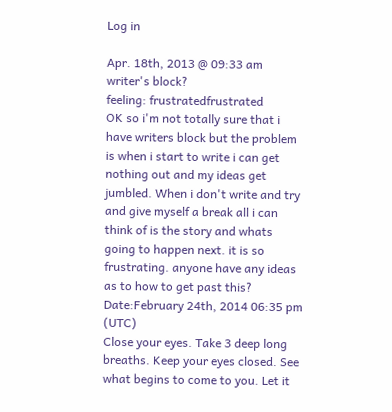Log in

Apr. 18th, 2013 @ 09:33 am writer's block?
feeling: frustratedfrustrated
OK so i'm not totally sure that i have writers block but the problem is when i start to write i can get nothing out and my ideas get jumbled. When i don't write and try and give myself a break all i can think of is the story and whats going to happen next. it is so frustrating. anyone have any ideas as to how to get past this?
Date:February 24th, 2014 06:35 pm (UTC)
Close your eyes. Take 3 deep long breaths. Keep your eyes closed. See what begins to come to you. Let it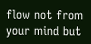flow not from your mind but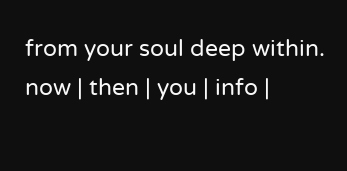from your soul deep within.
now | then | you | info |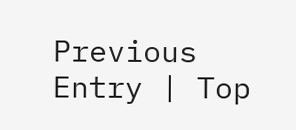Previous Entry | Top